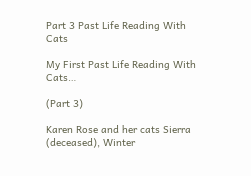Part 3 Past Life Reading With Cats

My First Past Life Reading With Cats…

(Part 3)

Karen Rose and her cats Sierra (deceased), Winter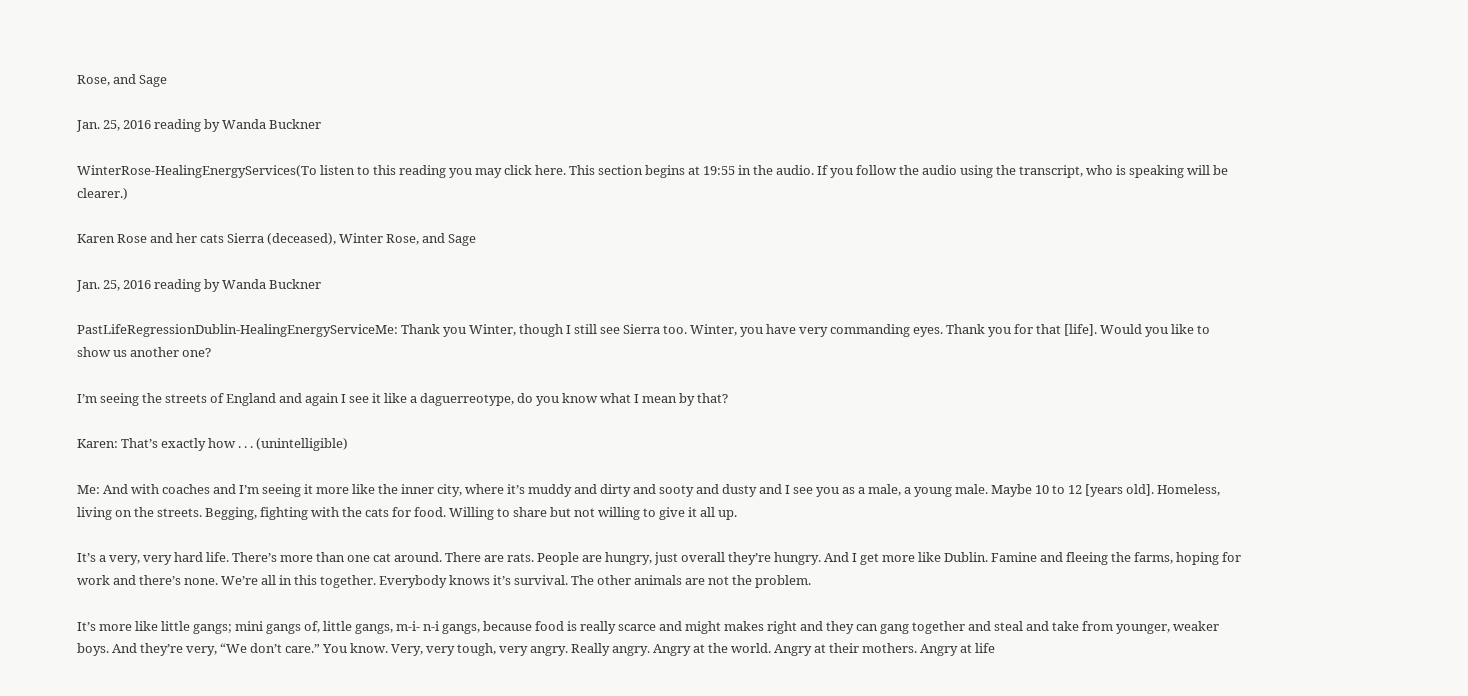Rose, and Sage

Jan. 25, 2016 reading by Wanda Buckner

WinterRose-HealingEnergyServices(To listen to this reading you may click here. This section begins at 19:55 in the audio. If you follow the audio using the transcript, who is speaking will be clearer.)

Karen Rose and her cats Sierra (deceased), Winter Rose, and Sage

Jan. 25, 2016 reading by Wanda Buckner

PastLifeRegressionDublin-HealingEnergyServiceMe: Thank you Winter, though I still see Sierra too. Winter, you have very commanding eyes. Thank you for that [life]. Would you like to show us another one?

I’m seeing the streets of England and again I see it like a daguerreotype, do you know what I mean by that?

Karen: That’s exactly how . . . (unintelligible)

Me: And with coaches and I’m seeing it more like the inner city, where it’s muddy and dirty and sooty and dusty and I see you as a male, a young male. Maybe 10 to 12 [years old]. Homeless, living on the streets. Begging, fighting with the cats for food. Willing to share but not willing to give it all up.

It’s a very, very hard life. There’s more than one cat around. There are rats. People are hungry, just overall they’re hungry. And I get more like Dublin. Famine and fleeing the farms, hoping for work and there’s none. We’re all in this together. Everybody knows it’s survival. The other animals are not the problem.

It’s more like little gangs; mini gangs of, little gangs, m-i- n-i gangs, because food is really scarce and might makes right and they can gang together and steal and take from younger, weaker boys. And they’re very, “We don’t care.” You know. Very, very tough, very angry. Really angry. Angry at the world. Angry at their mothers. Angry at life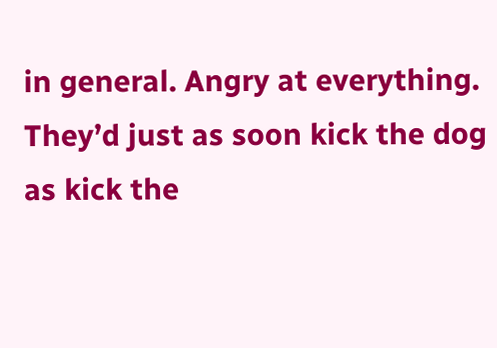in general. Angry at everything. They’d just as soon kick the dog as kick the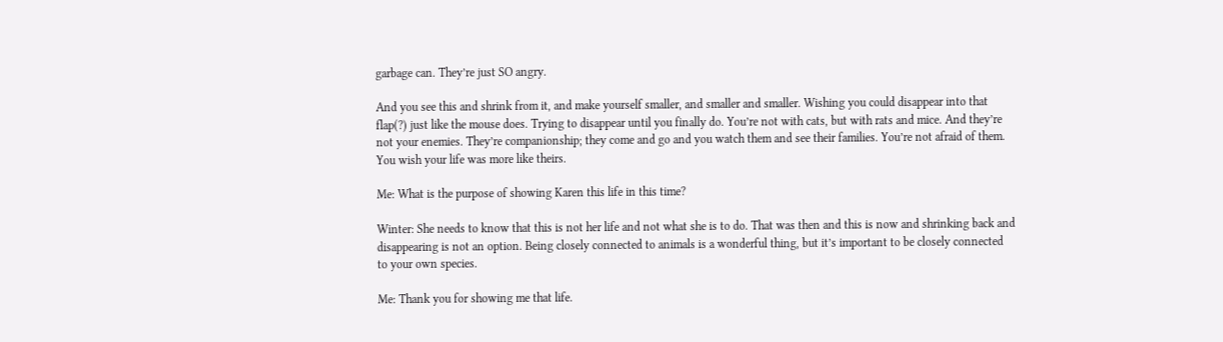garbage can. They’re just SO angry.

And you see this and shrink from it, and make yourself smaller, and smaller and smaller. Wishing you could disappear into that flap(?) just like the mouse does. Trying to disappear until you finally do. You’re not with cats, but with rats and mice. And they’re not your enemies. They’re companionship; they come and go and you watch them and see their families. You’re not afraid of them. You wish your life was more like theirs.

Me: What is the purpose of showing Karen this life in this time?

Winter: She needs to know that this is not her life and not what she is to do. That was then and this is now and shrinking back and disappearing is not an option. Being closely connected to animals is a wonderful thing, but it’s important to be closely connected to your own species.

Me: Thank you for showing me that life.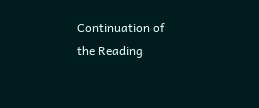Continuation of the Reading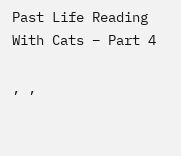Past Life Reading With Cats – Part 4

, ,